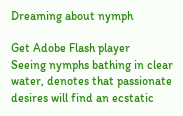Dreaming about nymph

Get Adobe Flash player
Seeing nymphs bathing in clear water, denotes that passionate desires will find an ecstatic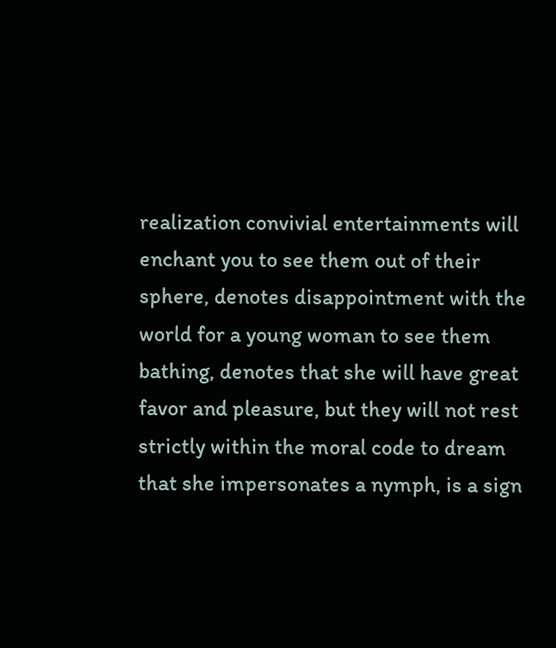realization convivial entertainments will enchant you to see them out of their sphere, denotes disappointment with the world for a young woman to see them bathing, denotes that she will have great favor and pleasure, but they will not rest strictly within the moral code to dream that she impersonates a nymph, is a sign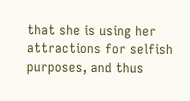that she is using her attractions for selfish purposes, and thus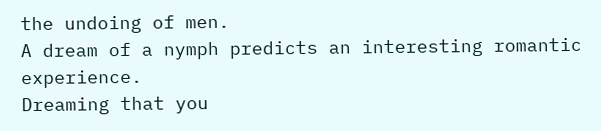the undoing of men.
A dream of a nymph predicts an interesting romantic experience.
Dreaming that you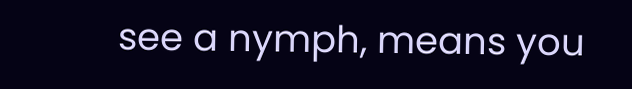see a nymph, means you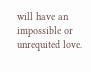will have an impossible or unrequited love.